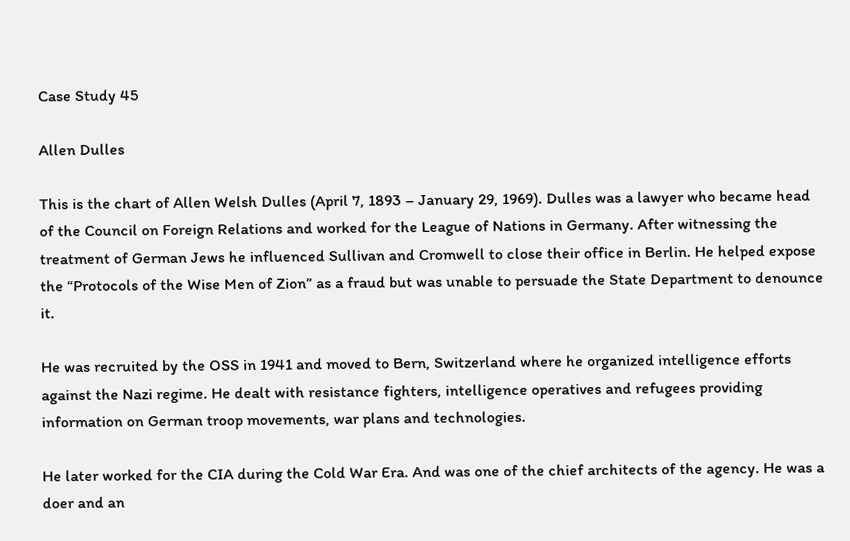Case Study 45

Allen Dulles

This is the chart of Allen Welsh Dulles (April 7, 1893 – January 29, 1969). Dulles was a lawyer who became head of the Council on Foreign Relations and worked for the League of Nations in Germany. After witnessing the treatment of German Jews he influenced Sullivan and Cromwell to close their office in Berlin. He helped expose the “Protocols of the Wise Men of Zion” as a fraud but was unable to persuade the State Department to denounce it.

He was recruited by the OSS in 1941 and moved to Bern, Switzerland where he organized intelligence efforts against the Nazi regime. He dealt with resistance fighters, intelligence operatives and refugees providing information on German troop movements, war plans and technologies.

He later worked for the CIA during the Cold War Era. And was one of the chief architects of the agency. He was a doer and an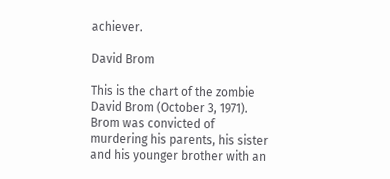achiever.

David Brom

This is the chart of the zombie David Brom (October 3, 1971). Brom was convicted of murdering his parents, his sister and his younger brother with an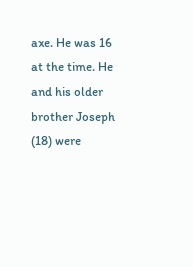axe. He was 16 at the time. He and his older brother Joseph (18) were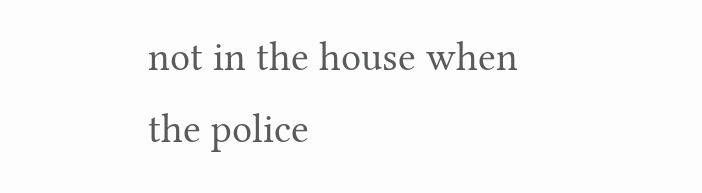not in the house when the police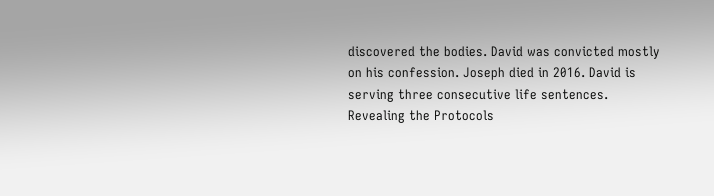discovered the bodies. David was convicted mostly on his confession. Joseph died in 2016. David is serving three consecutive life sentences. Revealing the Protocols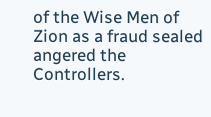of the Wise Men of Zion as a fraud sealed angered the Controllers.